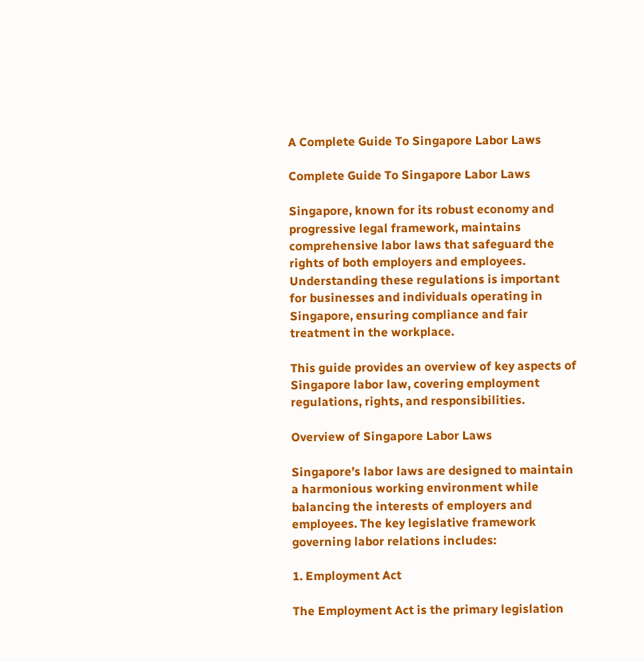A Complete Guide To Singapore Labor Laws

Complete Guide To Singapore Labor Laws

Singapore, known for its robust economy and progressive legal framework, maintains comprehensive labor laws that safeguard the rights of both employers and employees. Understanding these regulations is important for businesses and individuals operating in Singapore, ensuring compliance and fair treatment in the workplace.

This guide provides an overview of key aspects of Singapore labor law, covering employment regulations, rights, and responsibilities.

Overview of Singapore Labor Laws

Singapore’s labor laws are designed to maintain a harmonious working environment while balancing the interests of employers and employees. The key legislative framework governing labor relations includes:

1. Employment Act

The Employment Act is the primary legislation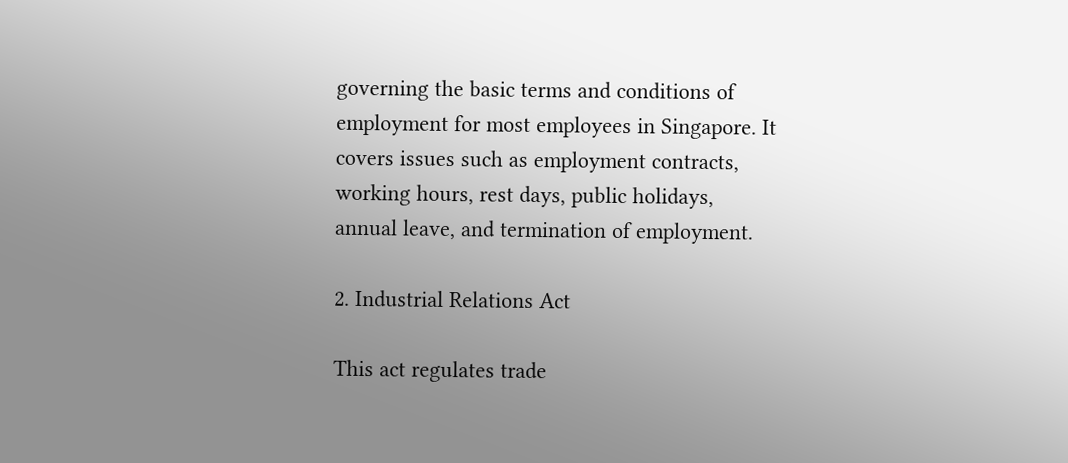governing the basic terms and conditions of employment for most employees in Singapore. It covers issues such as employment contracts, working hours, rest days, public holidays, annual leave, and termination of employment.

2. Industrial Relations Act

This act regulates trade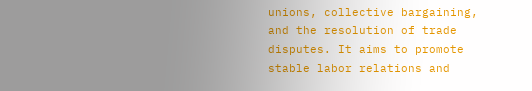unions, collective bargaining, and the resolution of trade disputes. It aims to promote stable labor relations and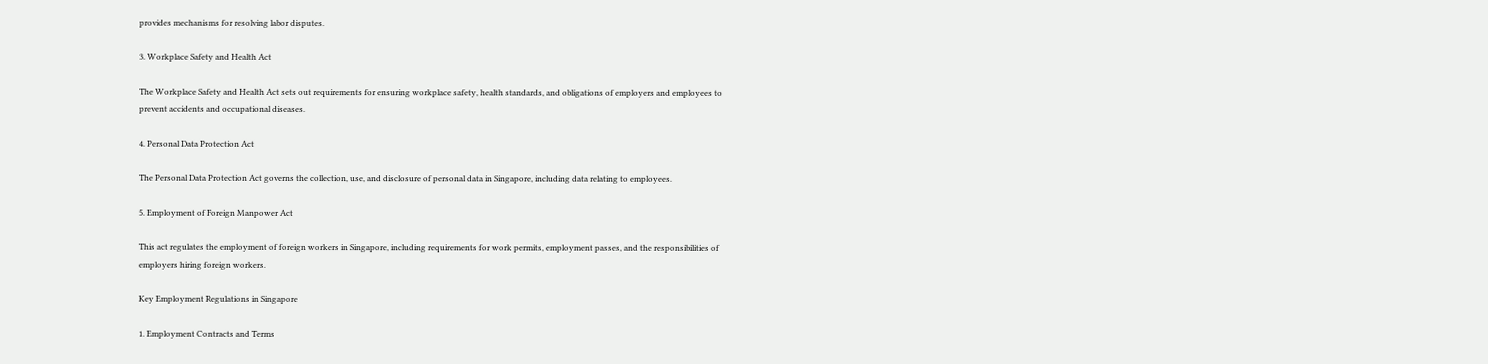provides mechanisms for resolving labor disputes.

3. Workplace Safety and Health Act

The Workplace Safety and Health Act sets out requirements for ensuring workplace safety, health standards, and obligations of employers and employees to prevent accidents and occupational diseases.

4. Personal Data Protection Act

The Personal Data Protection Act governs the collection, use, and disclosure of personal data in Singapore, including data relating to employees.

5. Employment of Foreign Manpower Act

This act regulates the employment of foreign workers in Singapore, including requirements for work permits, employment passes, and the responsibilities of employers hiring foreign workers.

Key Employment Regulations in Singapore

1. Employment Contracts and Terms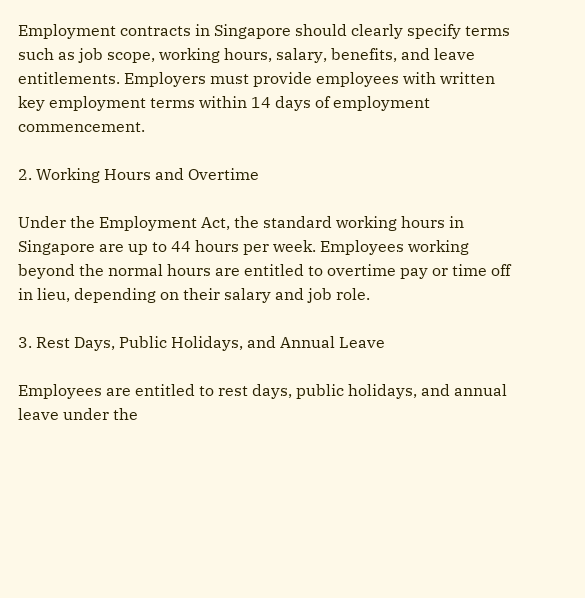Employment contracts in Singapore should clearly specify terms such as job scope, working hours, salary, benefits, and leave entitlements. Employers must provide employees with written key employment terms within 14 days of employment commencement.

2. Working Hours and Overtime

Under the Employment Act, the standard working hours in Singapore are up to 44 hours per week. Employees working beyond the normal hours are entitled to overtime pay or time off in lieu, depending on their salary and job role.

3. Rest Days, Public Holidays, and Annual Leave

Employees are entitled to rest days, public holidays, and annual leave under the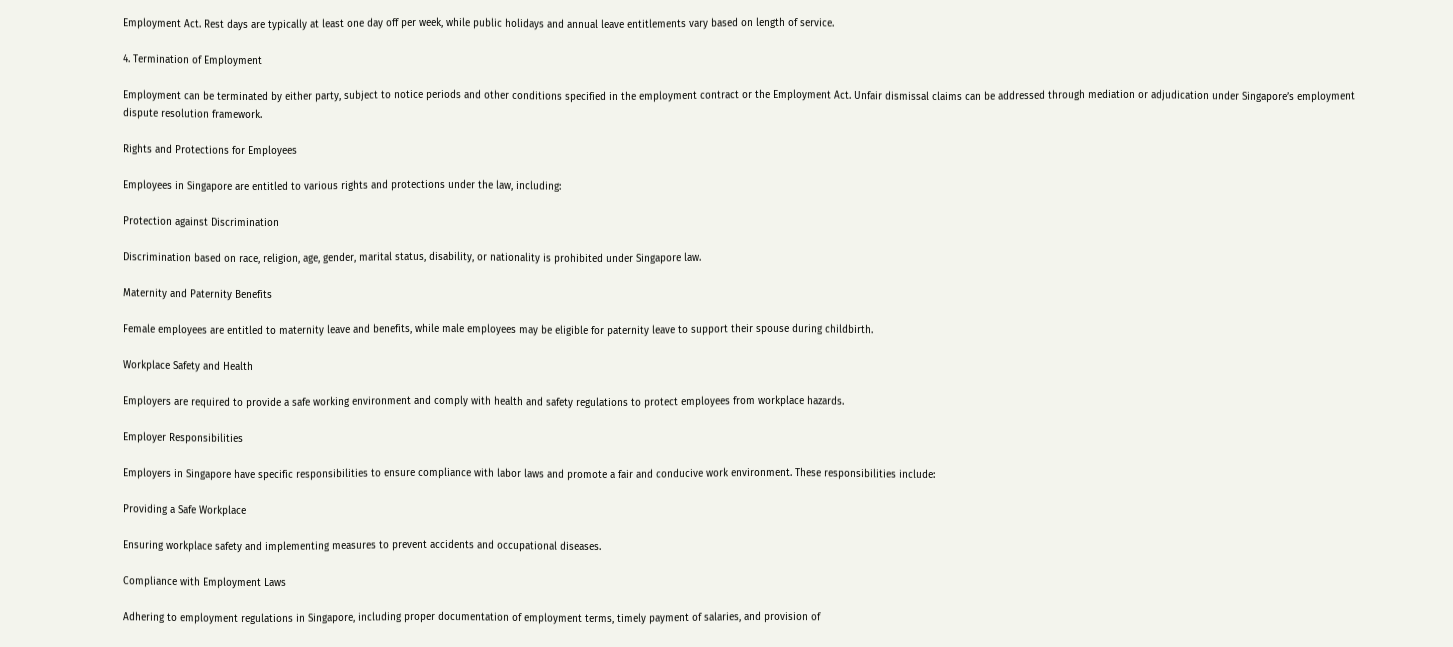Employment Act. Rest days are typically at least one day off per week, while public holidays and annual leave entitlements vary based on length of service.

4. Termination of Employment

Employment can be terminated by either party, subject to notice periods and other conditions specified in the employment contract or the Employment Act. Unfair dismissal claims can be addressed through mediation or adjudication under Singapore’s employment dispute resolution framework.

Rights and Protections for Employees

Employees in Singapore are entitled to various rights and protections under the law, including:

Protection against Discrimination

Discrimination based on race, religion, age, gender, marital status, disability, or nationality is prohibited under Singapore law.

Maternity and Paternity Benefits

Female employees are entitled to maternity leave and benefits, while male employees may be eligible for paternity leave to support their spouse during childbirth.

Workplace Safety and Health

Employers are required to provide a safe working environment and comply with health and safety regulations to protect employees from workplace hazards.

Employer Responsibilities

Employers in Singapore have specific responsibilities to ensure compliance with labor laws and promote a fair and conducive work environment. These responsibilities include:

Providing a Safe Workplace

Ensuring workplace safety and implementing measures to prevent accidents and occupational diseases.

Compliance with Employment Laws

Adhering to employment regulations in Singapore, including proper documentation of employment terms, timely payment of salaries, and provision of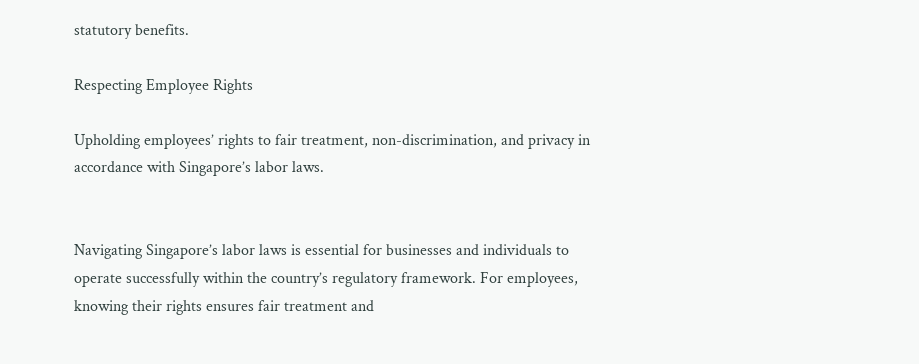statutory benefits.

Respecting Employee Rights

Upholding employees’ rights to fair treatment, non-discrimination, and privacy in accordance with Singapore’s labor laws.


Navigating Singapore’s labor laws is essential for businesses and individuals to operate successfully within the country’s regulatory framework. For employees, knowing their rights ensures fair treatment and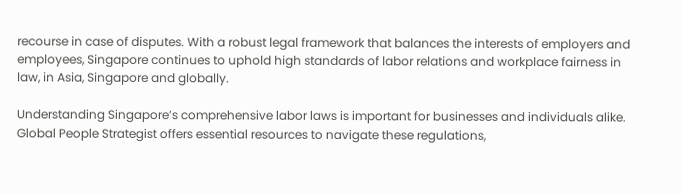recourse in case of disputes. With a robust legal framework that balances the interests of employers and employees, Singapore continues to uphold high standards of labor relations and workplace fairness in law, in Asia, Singapore and globally.

Understanding Singapore’s comprehensive labor laws is important for businesses and individuals alike. Global People Strategist offers essential resources to navigate these regulations,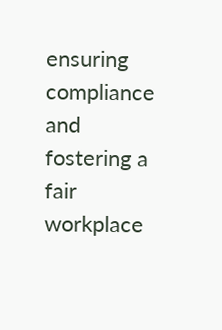ensuring compliance and fostering a fair workplace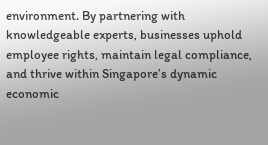environment. By partnering with knowledgeable experts, businesses uphold employee rights, maintain legal compliance, and thrive within Singapore’s dynamic economic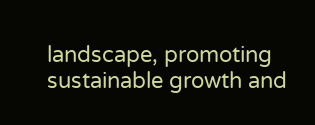landscape, promoting sustainable growth and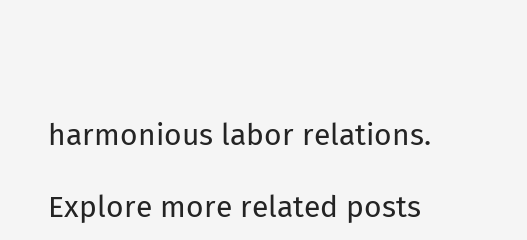harmonious labor relations.

Explore more related posts